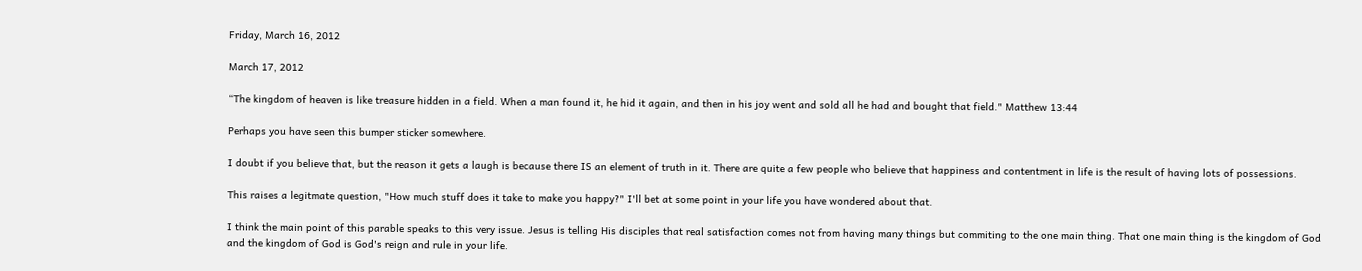Friday, March 16, 2012

March 17, 2012

“The kingdom of heaven is like treasure hidden in a field. When a man found it, he hid it again, and then in his joy went and sold all he had and bought that field." Matthew 13:44

Perhaps you have seen this bumper sticker somewhere.

I doubt if you believe that, but the reason it gets a laugh is because there IS an element of truth in it. There are quite a few people who believe that happiness and contentment in life is the result of having lots of possessions.

This raises a legitmate question, "How much stuff does it take to make you happy?" I'll bet at some point in your life you have wondered about that.

I think the main point of this parable speaks to this very issue. Jesus is telling His disciples that real satisfaction comes not from having many things but commiting to the one main thing. That one main thing is the kingdom of God and the kingdom of God is God's reign and rule in your life.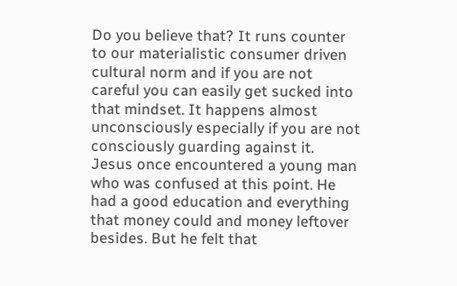Do you believe that? It runs counter to our materialistic consumer driven cultural norm and if you are not careful you can easily get sucked into that mindset. It happens almost unconsciously especially if you are not consciously guarding against it.
Jesus once encountered a young man who was confused at this point. He had a good education and everything that money could and money leftover besides. But he felt that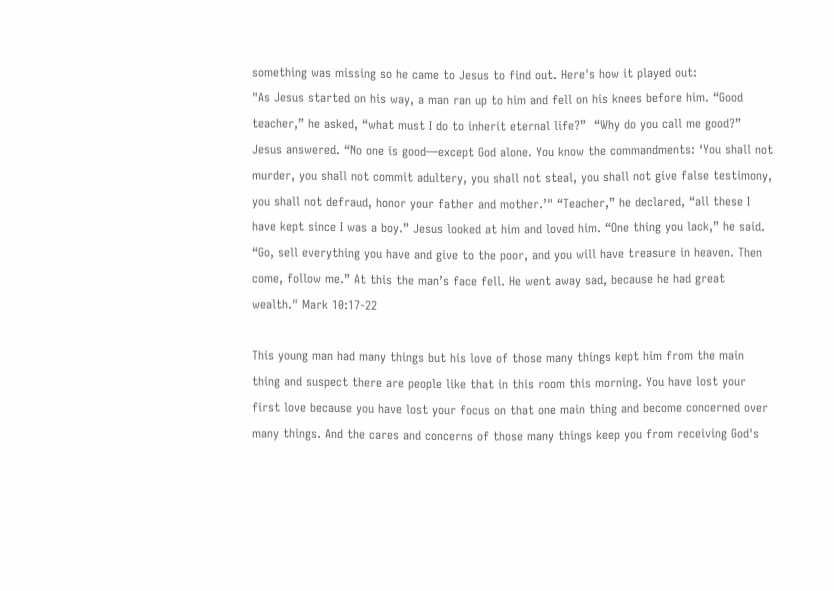something was missing so he came to Jesus to find out. Here's how it played out:
"As Jesus started on his way, a man ran up to him and fell on his knees before him. “Good teacher,” he asked, “what must I do to inherit eternal life?”  “Why do you call me good?” Jesus answered. “No one is good—except God alone. You know the commandments: ‘You shall not murder, you shall not commit adultery, you shall not steal, you shall not give false testimony, you shall not defraud, honor your father and mother.’" “Teacher,” he declared, “all these I have kept since I was a boy.” Jesus looked at him and loved him. “One thing you lack,” he said. “Go, sell everything you have and give to the poor, and you will have treasure in heaven. Then come, follow me.” At this the man’s face fell. He went away sad, because he had great wealth." Mark 10:17-22

This young man had many things but his love of those many things kept him from the main thing and suspect there are people like that in this room this morning. You have lost your first love because you have lost your focus on that one main thing and become concerned over many things. And the cares and concerns of those many things keep you from receiving God's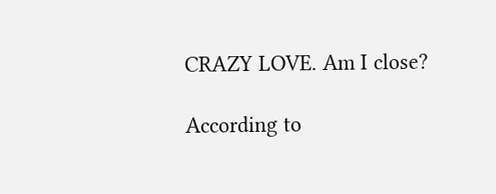CRAZY LOVE. Am I close?

According to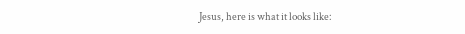Jesus, here is what it looks like: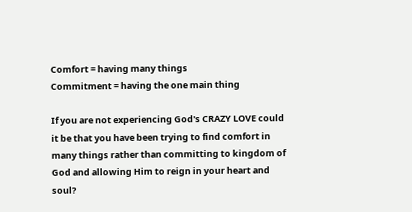Comfort = having many things
Commitment = having the one main thing

If you are not experiencing God's CRAZY LOVE could it be that you have been trying to find comfort in many things rather than committing to kingdom of God and allowing Him to reign in your heart and soul?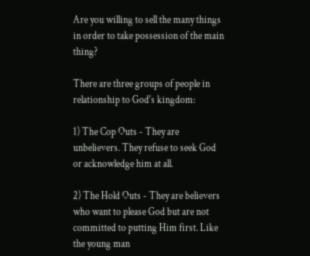Are you willing to sell the many things in order to take possession of the main thing?

There are three groups of people in relationship to God's kingdom:

1) The Cop Outs - They are unbelievers. They refuse to seek God or acknowledge him at all.

2) The Hold Outs - They are believers who want to please God but are not committed to putting Him first. Like the young man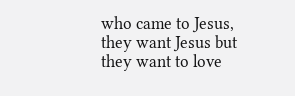who came to Jesus, they want Jesus but they want to love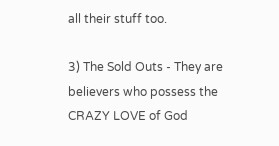all their stuff too.

3) The Sold Outs - They are believers who possess the CRAZY LOVE of God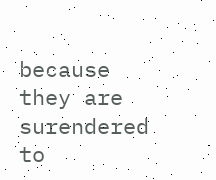because they are surendered to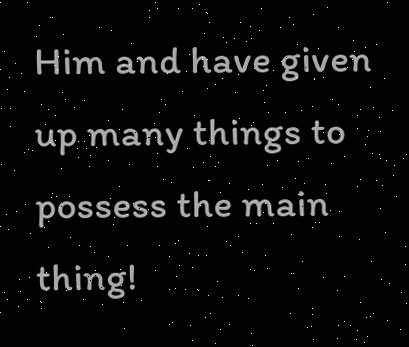Him and have given up many things to possess the main thing!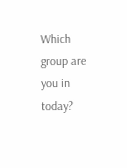Which group are you in today?